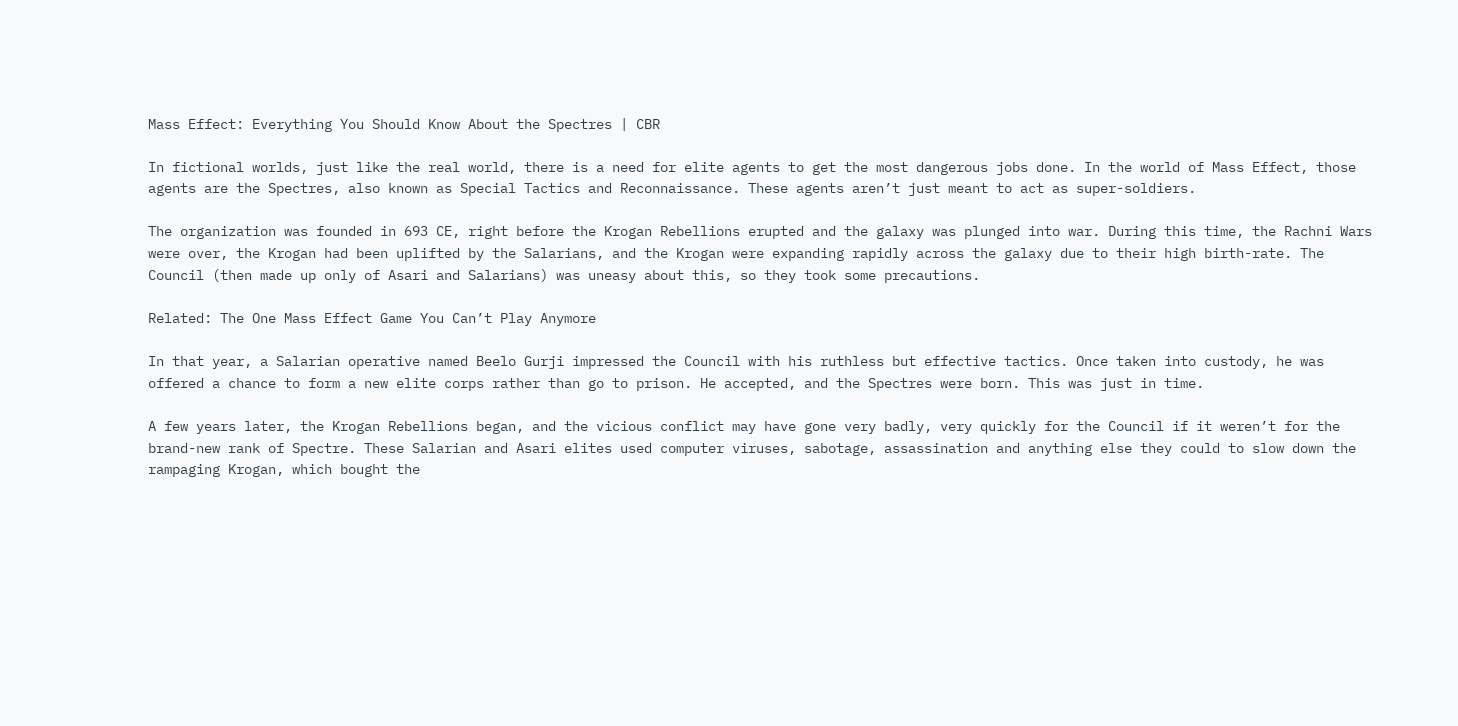Mass Effect: Everything You Should Know About the Spectres | CBR

In fictional worlds, just like the real world, there is a need for elite agents to get the most dangerous jobs done. In the world of Mass Effect, those agents are the Spectres, also known as Special Tactics and Reconnaissance. These agents aren’t just meant to act as super-soldiers.

The organization was founded in 693 CE, right before the Krogan Rebellions erupted and the galaxy was plunged into war. During this time, the Rachni Wars were over, the Krogan had been uplifted by the Salarians, and the Krogan were expanding rapidly across the galaxy due to their high birth-rate. The Council (then made up only of Asari and Salarians) was uneasy about this, so they took some precautions.

Related: The One Mass Effect Game You Can’t Play Anymore

In that year, a Salarian operative named Beelo Gurji impressed the Council with his ruthless but effective tactics. Once taken into custody, he was offered a chance to form a new elite corps rather than go to prison. He accepted, and the Spectres were born. This was just in time.

A few years later, the Krogan Rebellions began, and the vicious conflict may have gone very badly, very quickly for the Council if it weren’t for the brand-new rank of Spectre. These Salarian and Asari elites used computer viruses, sabotage, assassination and anything else they could to slow down the rampaging Krogan, which bought the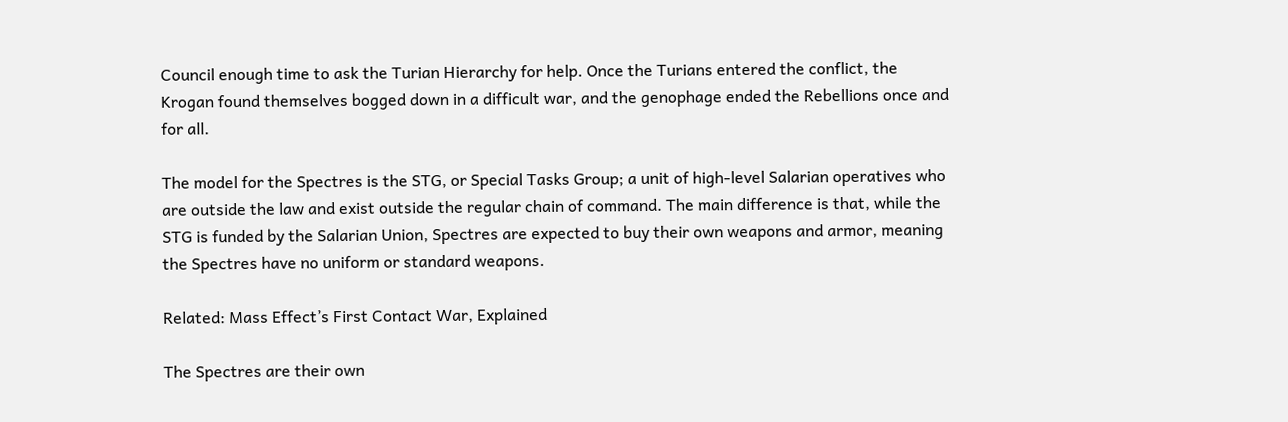Council enough time to ask the Turian Hierarchy for help. Once the Turians entered the conflict, the Krogan found themselves bogged down in a difficult war, and the genophage ended the Rebellions once and for all.

The model for the Spectres is the STG, or Special Tasks Group; a unit of high-level Salarian operatives who are outside the law and exist outside the regular chain of command. The main difference is that, while the STG is funded by the Salarian Union, Spectres are expected to buy their own weapons and armor, meaning the Spectres have no uniform or standard weapons.

Related: Mass Effect’s First Contact War, Explained

The Spectres are their own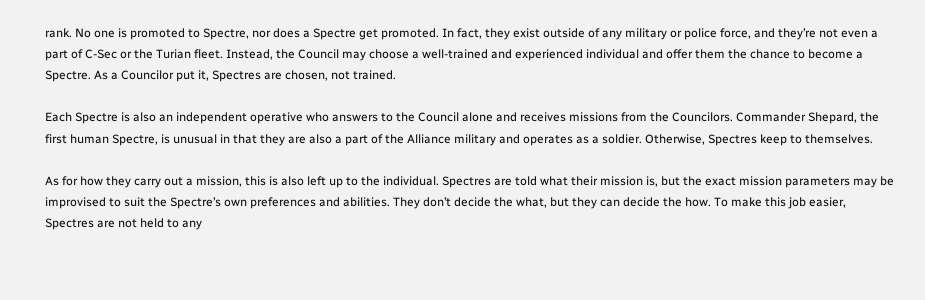rank. No one is promoted to Spectre, nor does a Spectre get promoted. In fact, they exist outside of any military or police force, and they’re not even a part of C-Sec or the Turian fleet. Instead, the Council may choose a well-trained and experienced individual and offer them the chance to become a Spectre. As a Councilor put it, Spectres are chosen, not trained.

Each Spectre is also an independent operative who answers to the Council alone and receives missions from the Councilors. Commander Shepard, the first human Spectre, is unusual in that they are also a part of the Alliance military and operates as a soldier. Otherwise, Spectres keep to themselves.

As for how they carry out a mission, this is also left up to the individual. Spectres are told what their mission is, but the exact mission parameters may be improvised to suit the Spectre’s own preferences and abilities. They don’t decide the what, but they can decide the how. To make this job easier, Spectres are not held to any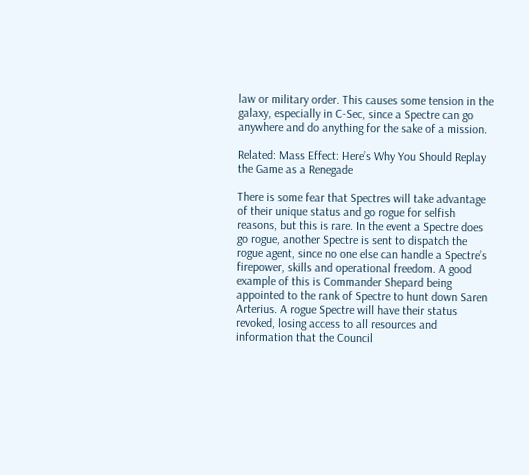law or military order. This causes some tension in the galaxy, especially in C-Sec, since a Spectre can go anywhere and do anything for the sake of a mission.

Related: Mass Effect: Here’s Why You Should Replay the Game as a Renegade

There is some fear that Spectres will take advantage of their unique status and go rogue for selfish reasons, but this is rare. In the event a Spectre does go rogue, another Spectre is sent to dispatch the rogue agent, since no one else can handle a Spectre’s firepower, skills and operational freedom. A good example of this is Commander Shepard being appointed to the rank of Spectre to hunt down Saren Arterius. A rogue Spectre will have their status revoked, losing access to all resources and information that the Council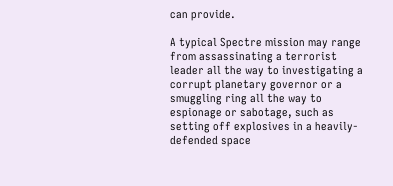can provide.

A typical Spectre mission may range from assassinating a terrorist leader all the way to investigating a corrupt planetary governor or a smuggling ring all the way to espionage or sabotage, such as setting off explosives in a heavily-defended space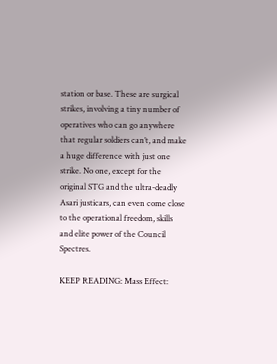station or base. These are surgical strikes, involving a tiny number of operatives who can go anywhere that regular soldiers can’t, and make a huge difference with just one strike. No one, except for the original STG and the ultra-deadly Asari justicars, can even come close to the operational freedom, skills and elite power of the Council Spectres.

KEEP READING: Mass Effect: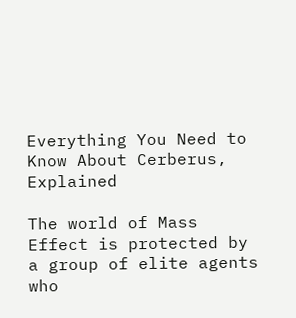Everything You Need to Know About Cerberus, Explained

The world of Mass Effect is protected by a group of elite agents who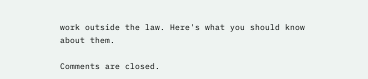work outside the law. Here's what you should know about them.

Comments are closed.